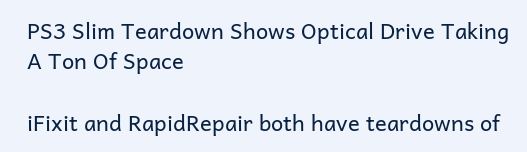PS3 Slim Teardown Shows Optical Drive Taking A Ton Of Space

iFixit and RapidRepair both have teardowns of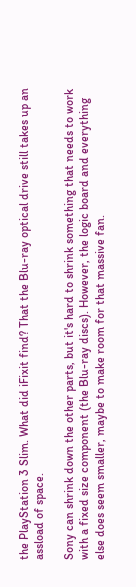the PlayStation 3 Slim. What did iFixit find? That the Blu-ray optical drive still takes up an assload of space.

Sony can shrink down the other parts, but it's hard to shrink something that needs to work with a fixed size component (the Blu-ray discs). However, the logic board and everything else does seem smaller, maybe to make room for that massive fan.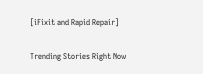[iFixit and Rapid Repair]

Trending Stories Right Now